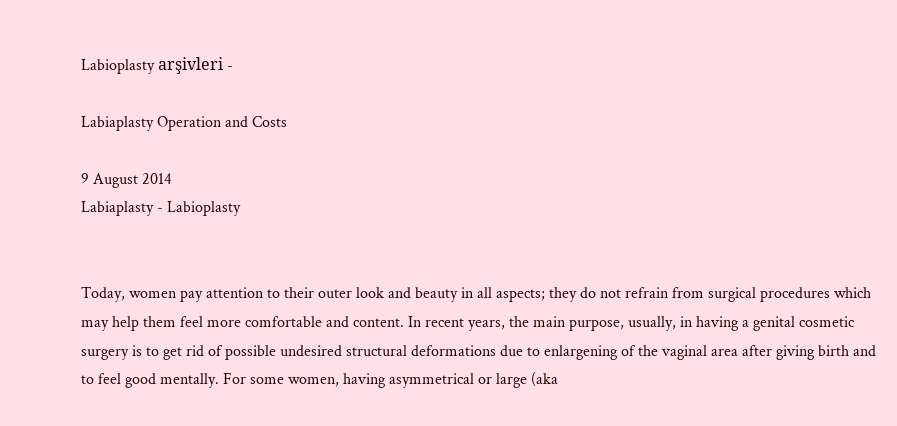Labioplasty arşivleri -

Labiaplasty Operation and Costs

9 August 2014
Labiaplasty - Labioplasty


Today, women pay attention to their outer look and beauty in all aspects; they do not refrain from surgical procedures which may help them feel more comfortable and content. In recent years, the main purpose, usually, in having a genital cosmetic surgery is to get rid of possible undesired structural deformations due to enlargening of the vaginal area after giving birth and to feel good mentally. For some women, having asymmetrical or large (aka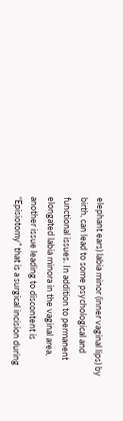elephant ears) labia minor (inner vaginal lips) by birth, can lead to some psychological and functional issues. In addition to permanent elongated labia minora in the vaginal area, another issue leading to discontent is “Episiotomy” that is a surgical incision during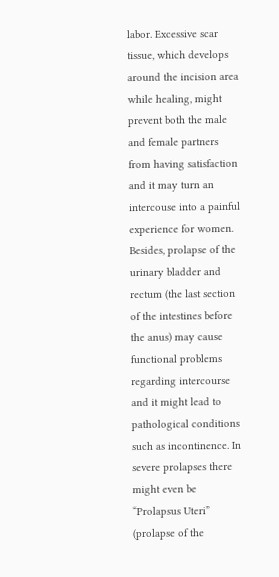labor. Excessive scar tissue, which develops around the incision area while healing, might prevent both the male and female partners from having satisfaction and it may turn an intercouse into a painful experience for women. Besides, prolapse of the urinary bladder and rectum (the last section of the intestines before the anus) may cause functional problems regarding intercourse and it might lead to pathological conditions such as incontinence. In severe prolapses there might even be “Prolapsus Uteri” (prolapse of the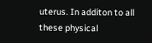uterus. In additon to all these physical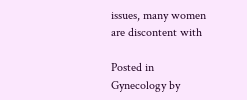issues, many women are discontent with

Posted in Gynecology by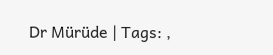Dr Mürüde | Tags: ,